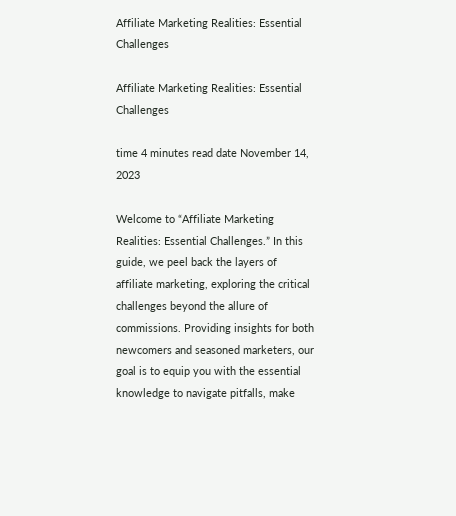Affiliate Marketing Realities: Essential Challenges

Affiliate Marketing Realities: Essential Challenges

time 4 minutes read date November 14, 2023

Welcome to “Affiliate Marketing Realities: Essential Challenges.” In this guide, we peel back the layers of affiliate marketing, exploring the critical challenges beyond the allure of commissions. Providing insights for both newcomers and seasoned marketers, our goal is to equip you with the essential knowledge to navigate pitfalls, make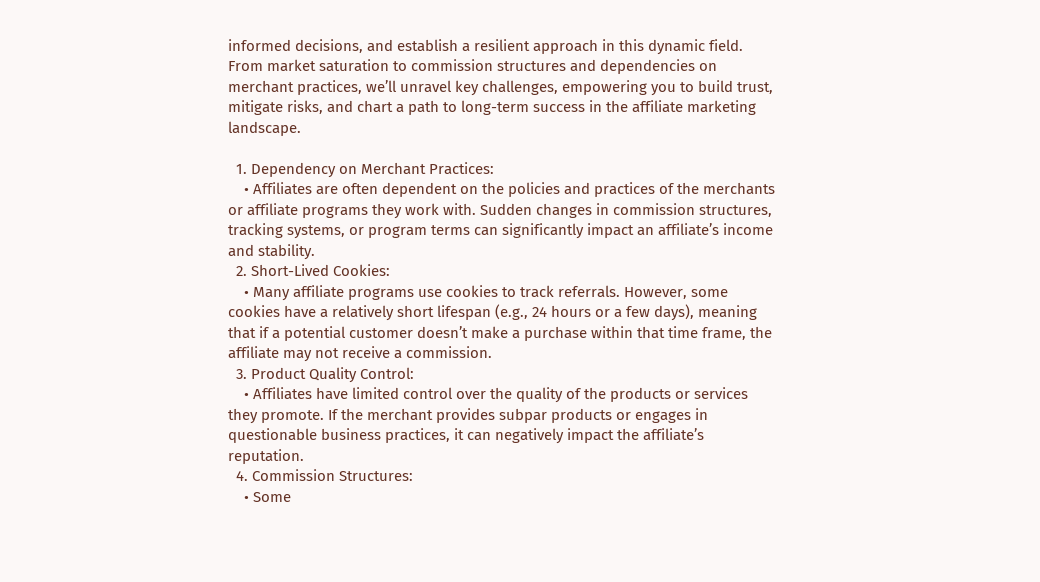informed decisions, and establish a resilient approach in this dynamic field. From market saturation to commission structures and dependencies on merchant practices, we’ll unravel key challenges, empowering you to build trust, mitigate risks, and chart a path to long-term success in the affiliate marketing landscape.

  1. Dependency on Merchant Practices:
    • Affiliates are often dependent on the policies and practices of the merchants or affiliate programs they work with. Sudden changes in commission structures, tracking systems, or program terms can significantly impact an affiliate’s income and stability.
  2. Short-Lived Cookies:
    • Many affiliate programs use cookies to track referrals. However, some cookies have a relatively short lifespan (e.g., 24 hours or a few days), meaning that if a potential customer doesn’t make a purchase within that time frame, the affiliate may not receive a commission.
  3. Product Quality Control:
    • Affiliates have limited control over the quality of the products or services they promote. If the merchant provides subpar products or engages in questionable business practices, it can negatively impact the affiliate’s reputation.
  4. Commission Structures:
    • Some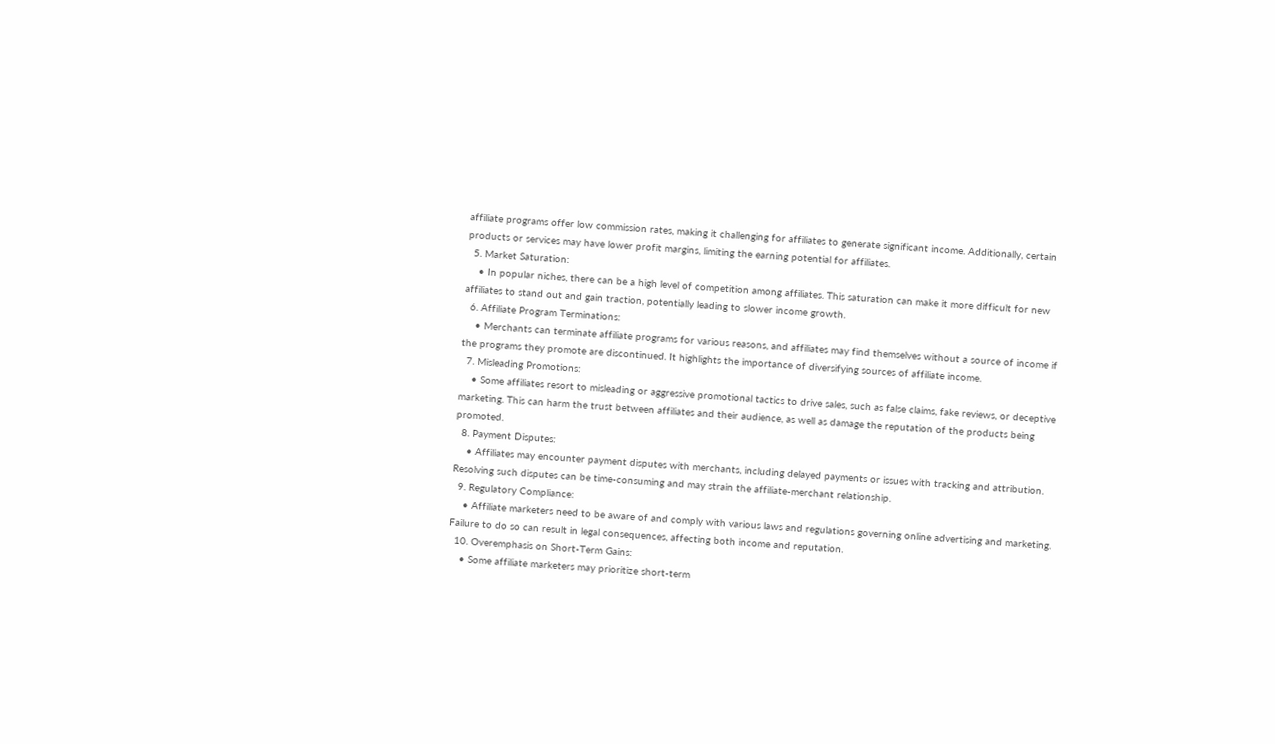affiliate programs offer low commission rates, making it challenging for affiliates to generate significant income. Additionally, certain products or services may have lower profit margins, limiting the earning potential for affiliates.
  5. Market Saturation:
    • In popular niches, there can be a high level of competition among affiliates. This saturation can make it more difficult for new affiliates to stand out and gain traction, potentially leading to slower income growth.
  6. Affiliate Program Terminations:
    • Merchants can terminate affiliate programs for various reasons, and affiliates may find themselves without a source of income if the programs they promote are discontinued. It highlights the importance of diversifying sources of affiliate income.
  7. Misleading Promotions:
    • Some affiliates resort to misleading or aggressive promotional tactics to drive sales, such as false claims, fake reviews, or deceptive marketing. This can harm the trust between affiliates and their audience, as well as damage the reputation of the products being promoted.
  8. Payment Disputes:
    • Affiliates may encounter payment disputes with merchants, including delayed payments or issues with tracking and attribution. Resolving such disputes can be time-consuming and may strain the affiliate-merchant relationship.
  9. Regulatory Compliance:
    • Affiliate marketers need to be aware of and comply with various laws and regulations governing online advertising and marketing. Failure to do so can result in legal consequences, affecting both income and reputation.
  10. Overemphasis on Short-Term Gains:
    • Some affiliate marketers may prioritize short-term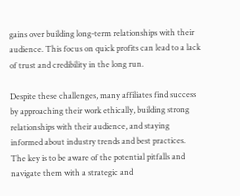gains over building long-term relationships with their audience. This focus on quick profits can lead to a lack of trust and credibility in the long run.

Despite these challenges, many affiliates find success by approaching their work ethically, building strong relationships with their audience, and staying informed about industry trends and best practices. The key is to be aware of the potential pitfalls and navigate them with a strategic and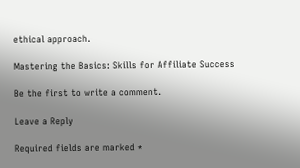ethical approach.

Mastering the Basics: Skills for Affiliate Success

Be the first to write a comment.

Leave a Reply

Required fields are marked *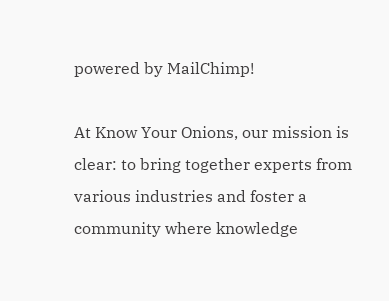powered by MailChimp!

At Know Your Onions, our mission is clear: to bring together experts from various industries and foster a community where knowledge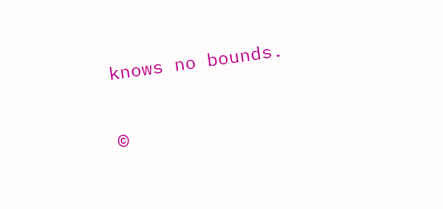knows no bounds.

©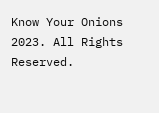Know Your Onions 2023. All Rights Reserved.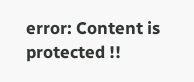error: Content is protected !!